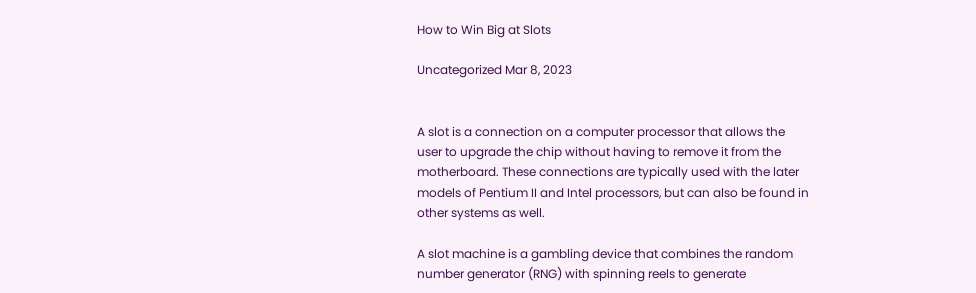How to Win Big at Slots

Uncategorized Mar 8, 2023


A slot is a connection on a computer processor that allows the user to upgrade the chip without having to remove it from the motherboard. These connections are typically used with the later models of Pentium II and Intel processors, but can also be found in other systems as well.

A slot machine is a gambling device that combines the random number generator (RNG) with spinning reels to generate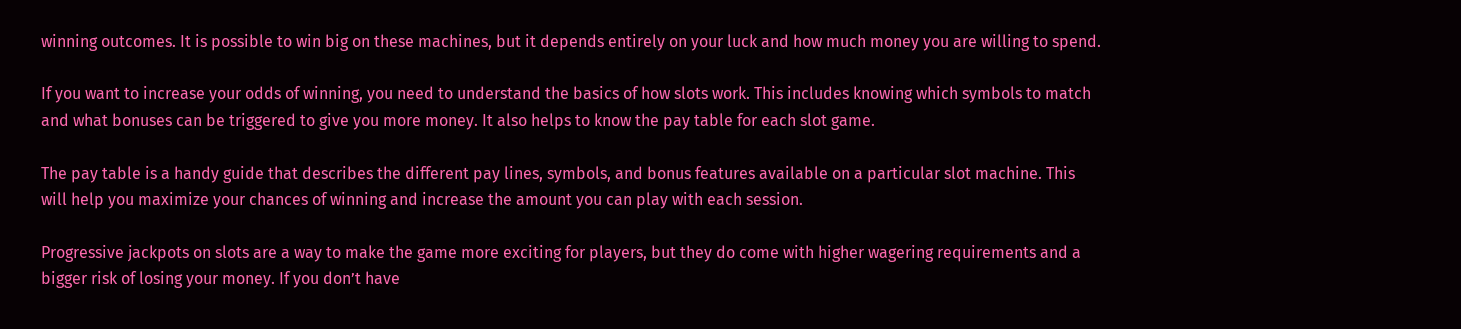winning outcomes. It is possible to win big on these machines, but it depends entirely on your luck and how much money you are willing to spend.

If you want to increase your odds of winning, you need to understand the basics of how slots work. This includes knowing which symbols to match and what bonuses can be triggered to give you more money. It also helps to know the pay table for each slot game.

The pay table is a handy guide that describes the different pay lines, symbols, and bonus features available on a particular slot machine. This will help you maximize your chances of winning and increase the amount you can play with each session.

Progressive jackpots on slots are a way to make the game more exciting for players, but they do come with higher wagering requirements and a bigger risk of losing your money. If you don’t have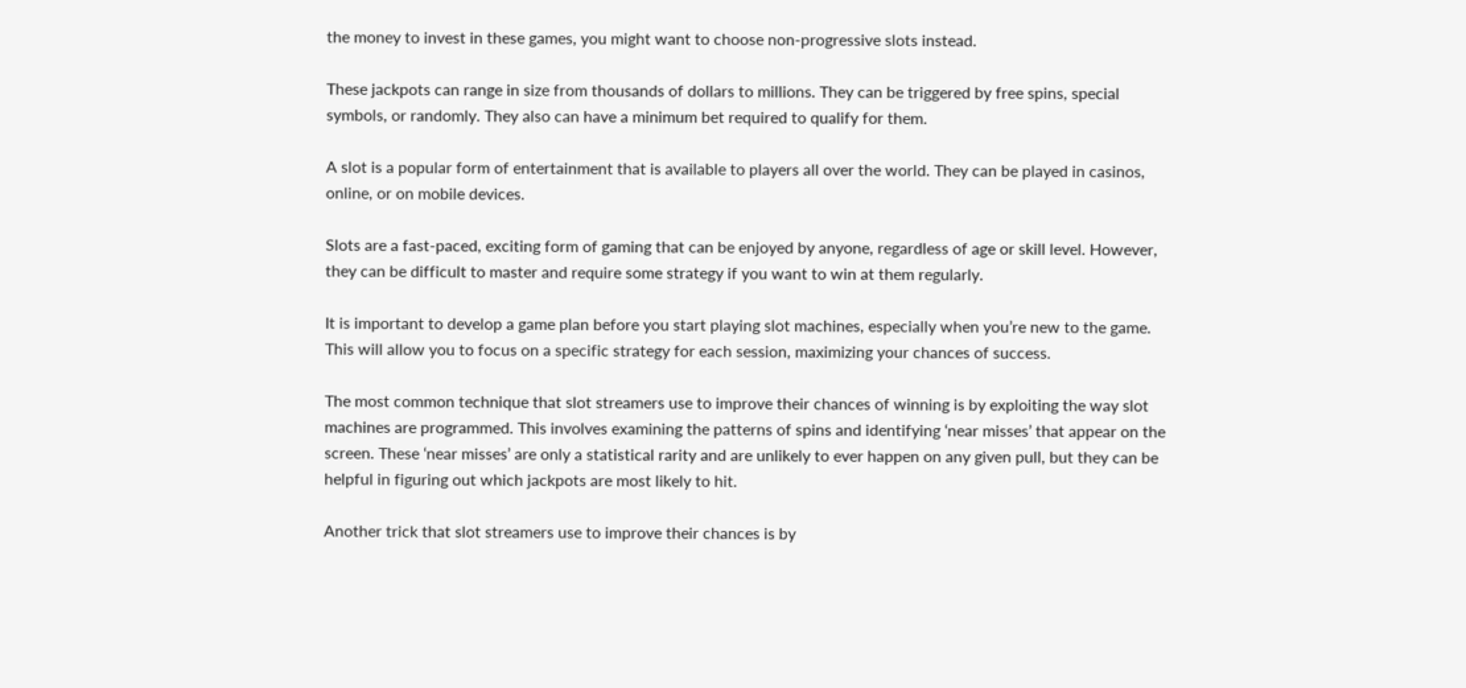the money to invest in these games, you might want to choose non-progressive slots instead.

These jackpots can range in size from thousands of dollars to millions. They can be triggered by free spins, special symbols, or randomly. They also can have a minimum bet required to qualify for them.

A slot is a popular form of entertainment that is available to players all over the world. They can be played in casinos, online, or on mobile devices.

Slots are a fast-paced, exciting form of gaming that can be enjoyed by anyone, regardless of age or skill level. However, they can be difficult to master and require some strategy if you want to win at them regularly.

It is important to develop a game plan before you start playing slot machines, especially when you’re new to the game. This will allow you to focus on a specific strategy for each session, maximizing your chances of success.

The most common technique that slot streamers use to improve their chances of winning is by exploiting the way slot machines are programmed. This involves examining the patterns of spins and identifying ‘near misses’ that appear on the screen. These ‘near misses’ are only a statistical rarity and are unlikely to ever happen on any given pull, but they can be helpful in figuring out which jackpots are most likely to hit.

Another trick that slot streamers use to improve their chances is by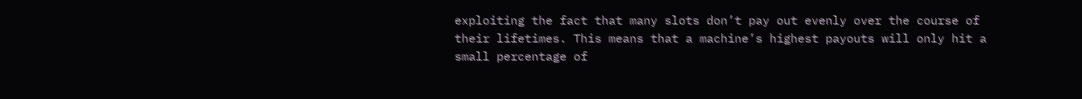exploiting the fact that many slots don’t pay out evenly over the course of their lifetimes. This means that a machine’s highest payouts will only hit a small percentage of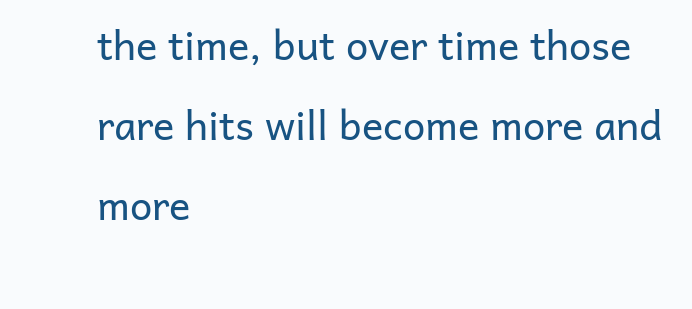the time, but over time those rare hits will become more and more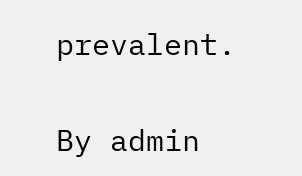prevalent.

By admin